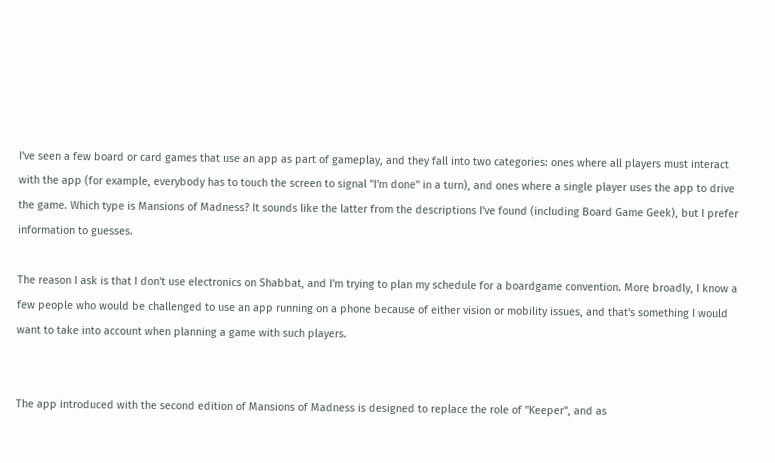I've seen a few board or card games that use an app as part of gameplay, and they fall into two categories: ones where all players must interact with the app (for example, everybody has to touch the screen to signal "I'm done" in a turn), and ones where a single player uses the app to drive the game. Which type is Mansions of Madness? It sounds like the latter from the descriptions I've found (including Board Game Geek), but I prefer information to guesses.

The reason I ask is that I don't use electronics on Shabbat, and I'm trying to plan my schedule for a boardgame convention. More broadly, I know a few people who would be challenged to use an app running on a phone because of either vision or mobility issues, and that's something I would want to take into account when planning a game with such players.


The app introduced with the second edition of Mansions of Madness is designed to replace the role of "Keeper", and as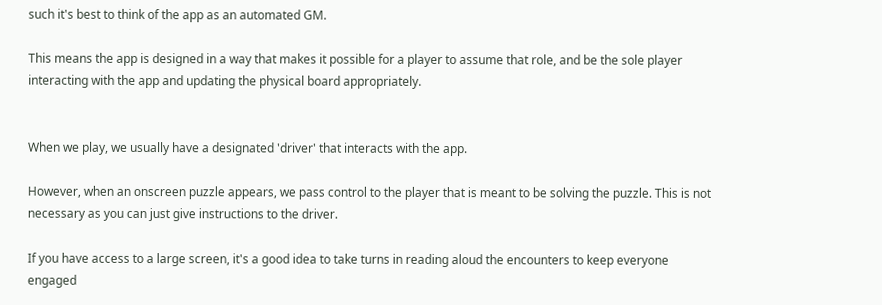such it's best to think of the app as an automated GM.

This means the app is designed in a way that makes it possible for a player to assume that role, and be the sole player interacting with the app and updating the physical board appropriately.


When we play, we usually have a designated 'driver' that interacts with the app.

However, when an onscreen puzzle appears, we pass control to the player that is meant to be solving the puzzle. This is not necessary as you can just give instructions to the driver.

If you have access to a large screen, it's a good idea to take turns in reading aloud the encounters to keep everyone engaged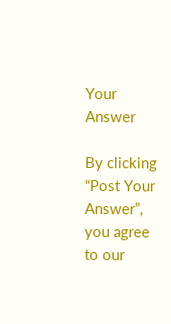Your Answer

By clicking “Post Your Answer”, you agree to our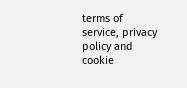terms of service, privacy policy and cookie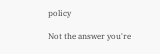policy

Not the answer you're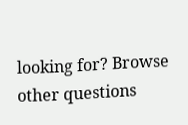looking for? Browse other questions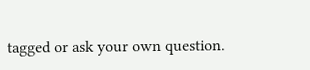tagged or ask your own question.